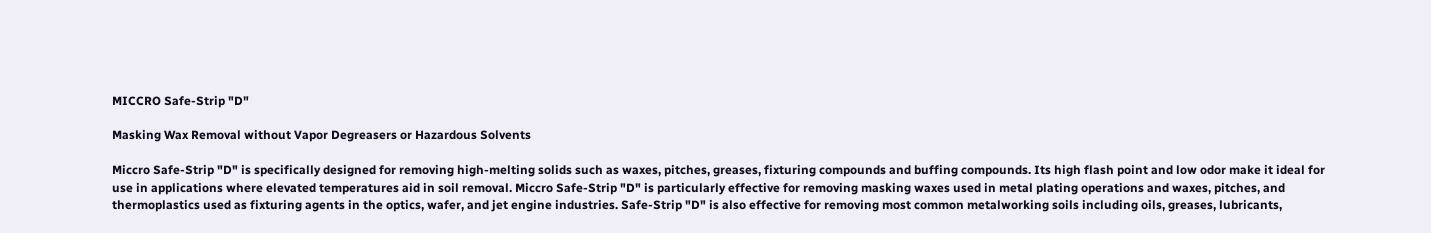MICCRO Safe-Strip "D"

Masking Wax Removal without Vapor Degreasers or Hazardous Solvents

Miccro Safe-Strip "D" is specifically designed for removing high-melting solids such as waxes, pitches, greases, fixturing compounds and buffing compounds. Its high flash point and low odor make it ideal for use in applications where elevated temperatures aid in soil removal. Miccro Safe-Strip "D" is particularly effective for removing masking waxes used in metal plating operations and waxes, pitches, and thermoplastics used as fixturing agents in the optics, wafer, and jet engine industries. Safe-Strip "D" is also effective for removing most common metalworking soils including oils, greases, lubricants,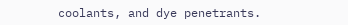coolants, and dye penetrants.